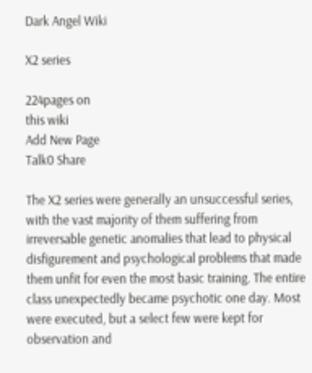Dark Angel Wiki

X2 series

224pages on
this wiki
Add New Page
Talk0 Share

The X2 series were generally an unsuccessful series, with the vast majority of them suffering from irreversable genetic anomalies that lead to physical disfigurement and psychological problems that made them unfit for even the most basic training. The entire class unexpectedly became psychotic one day. Most were executed, but a select few were kept for observation and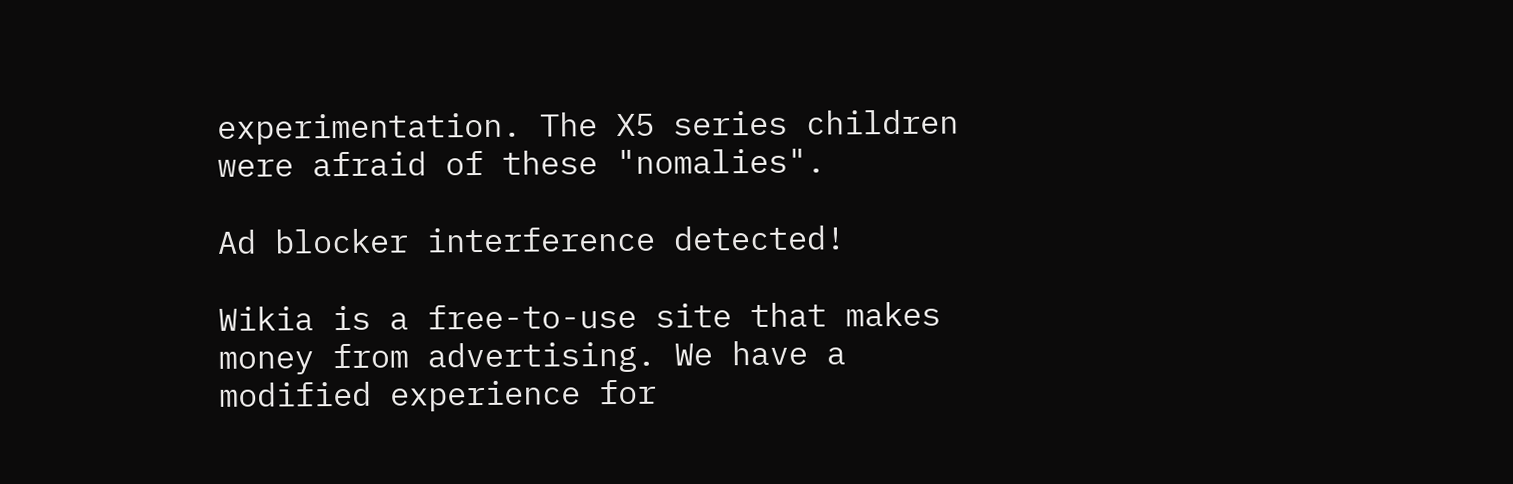experimentation. The X5 series children were afraid of these "nomalies".

Ad blocker interference detected!

Wikia is a free-to-use site that makes money from advertising. We have a modified experience for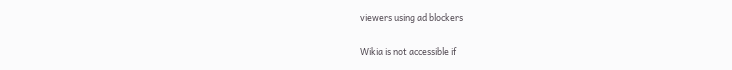viewers using ad blockers

Wikia is not accessible if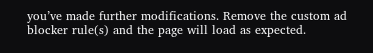you’ve made further modifications. Remove the custom ad blocker rule(s) and the page will load as expected.